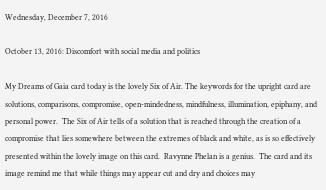Wednesday, December 7, 2016

October 13, 2016: Discomfort with social media and politics

My Dreams of Gaia card today is the lovely Six of Air. The keywords for the upright card are solutions, comparisons, compromise, open-mindedness, mindfulness, illumination, epiphany, and personal power.  The Six of Air tells of a solution that is reached through the creation of a compromise that lies somewhere between the extremes of black and white, as is so effectively presented within the lovely image on this card.  Ravynne Phelan is a genius.  The card and its image remind me that while things may appear cut and dry and choices may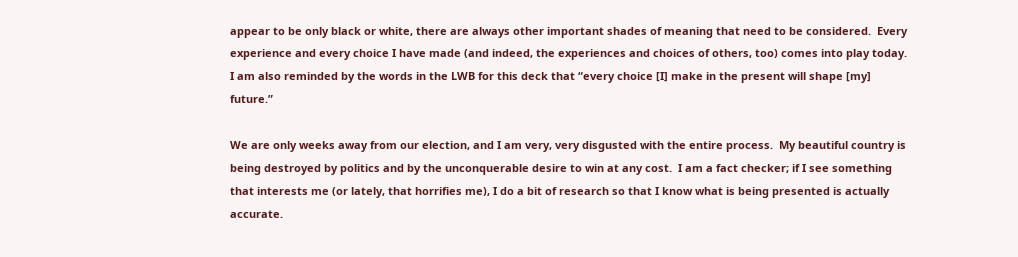appear to be only black or white, there are always other important shades of meaning that need to be considered.  Every experience and every choice I have made (and indeed, the experiences and choices of others, too) comes into play today.  I am also reminded by the words in the LWB for this deck that “every choice [I] make in the present will shape [my] future.”

We are only weeks away from our election, and I am very, very disgusted with the entire process.  My beautiful country is being destroyed by politics and by the unconquerable desire to win at any cost.  I am a fact checker; if I see something that interests me (or lately, that horrifies me), I do a bit of research so that I know what is being presented is actually accurate.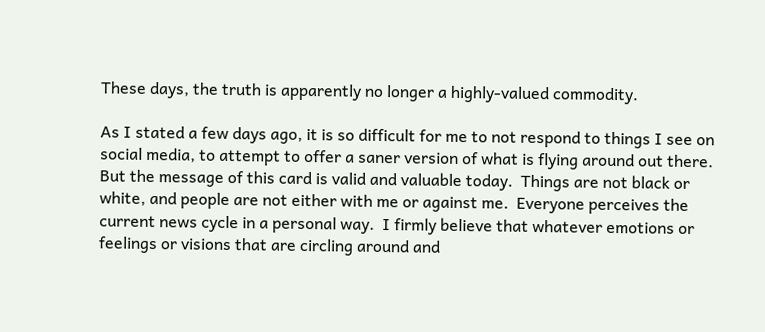These days, the truth is apparently no longer a highly-valued commodity.

As I stated a few days ago, it is so difficult for me to not respond to things I see on social media, to attempt to offer a saner version of what is flying around out there.  But the message of this card is valid and valuable today.  Things are not black or white, and people are not either with me or against me.  Everyone perceives the current news cycle in a personal way.  I firmly believe that whatever emotions or feelings or visions that are circling around and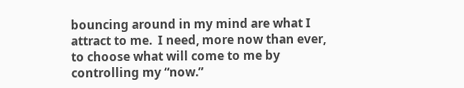bouncing around in my mind are what I attract to me.  I need, more now than ever, to choose what will come to me by controlling my “now.”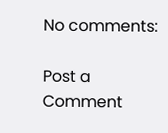No comments:

Post a Comment